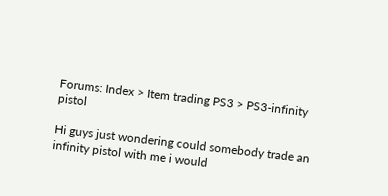Forums: Index > Item trading PS3 > PS3-infinity pistol

Hi guys just wondering could somebody trade an infinity pistol with me i would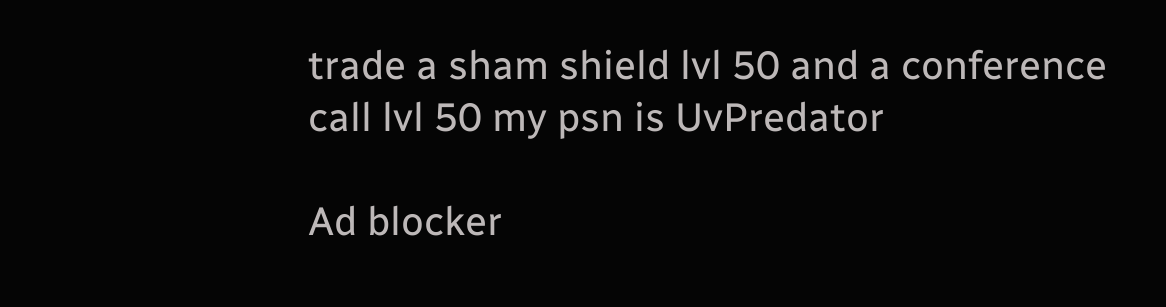trade a sham shield lvl 50 and a conference call lvl 50 my psn is UvPredator

Ad blocker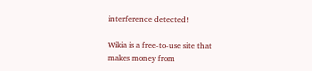interference detected!

Wikia is a free-to-use site that makes money from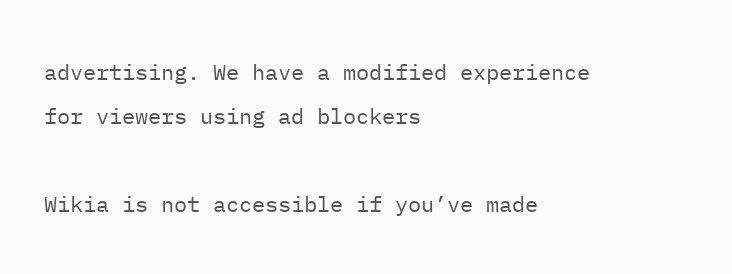advertising. We have a modified experience for viewers using ad blockers

Wikia is not accessible if you’ve made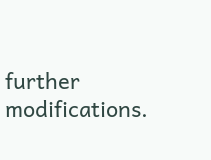further modifications.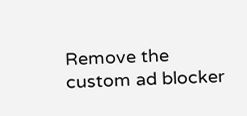Remove the custom ad blocker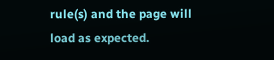rule(s) and the page will load as expected.